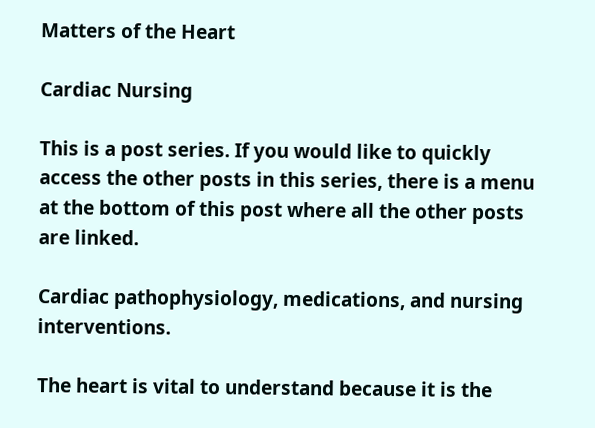Matters of the Heart

Cardiac Nursing

This is a post series. If you would like to quickly access the other posts in this series, there is a menu at the bottom of this post where all the other posts are linked.

Cardiac pathophysiology, medications, and nursing interventions.

The heart is vital to understand because it is the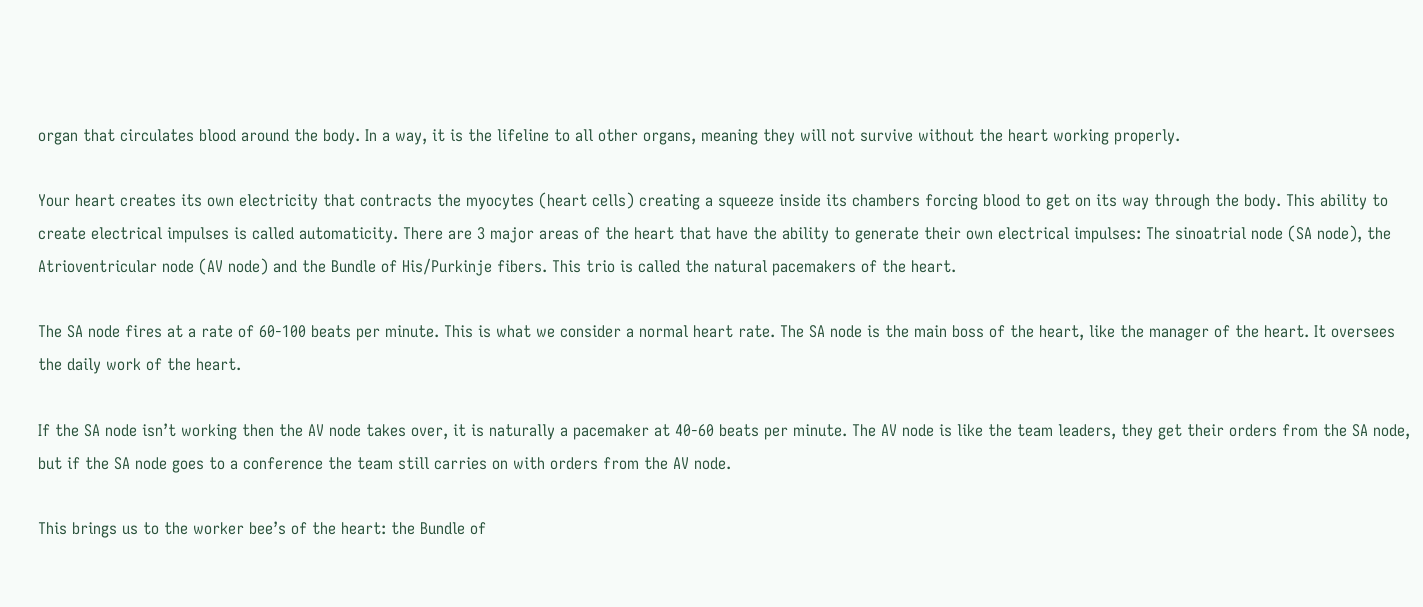organ that circulates blood around the body. In a way, it is the lifeline to all other organs, meaning they will not survive without the heart working properly.

Your heart creates its own electricity that contracts the myocytes (heart cells) creating a squeeze inside its chambers forcing blood to get on its way through the body. This ability to create electrical impulses is called automaticity. There are 3 major areas of the heart that have the ability to generate their own electrical impulses: The sinoatrial node (SA node), the Atrioventricular node (AV node) and the Bundle of His/Purkinje fibers. This trio is called the natural pacemakers of the heart.

The SA node fires at a rate of 60-100 beats per minute. This is what we consider a normal heart rate. The SA node is the main boss of the heart, like the manager of the heart. It oversees the daily work of the heart.

If the SA node isn’t working then the AV node takes over, it is naturally a pacemaker at 40-60 beats per minute. The AV node is like the team leaders, they get their orders from the SA node, but if the SA node goes to a conference the team still carries on with orders from the AV node.

This brings us to the worker bee’s of the heart: the Bundle of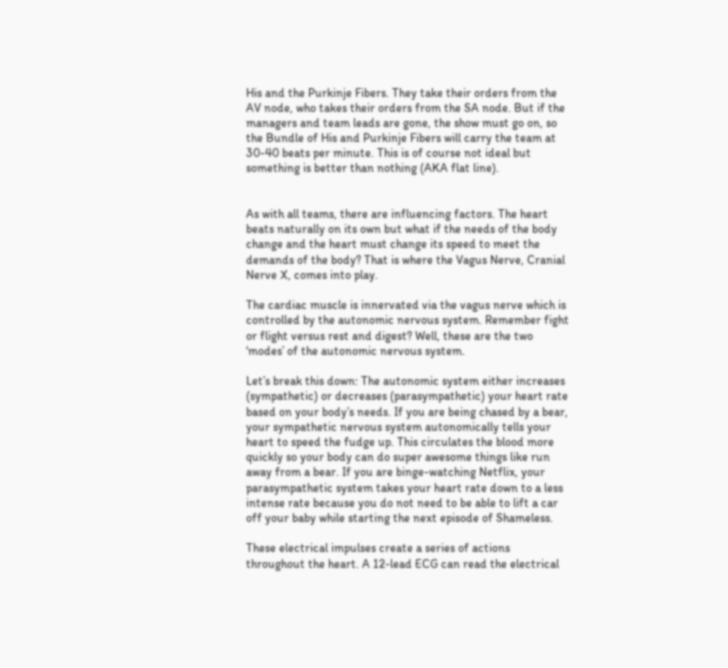His and the Purkinje Fibers. They take their orders from the AV node, who takes their orders from the SA node. But if the managers and team leads are gone, the show must go on, so the Bundle of His and Purkinje Fibers will carry the team at 30-40 beats per minute. This is of course not ideal but something is better than nothing (AKA flat line).


As with all teams, there are influencing factors. The heart beats naturally on its own but what if the needs of the body change and the heart must change its speed to meet the demands of the body? That is where the Vagus Nerve, Cranial Nerve X, comes into play.

The cardiac muscle is innervated via the vagus nerve which is controlled by the autonomic nervous system. Remember fight or flight versus rest and digest? Well, these are the two ‘modes’ of the autonomic nervous system.

Let’s break this down: The autonomic system either increases (sympathetic) or decreases (parasympathetic) your heart rate based on your body’s needs. If you are being chased by a bear, your sympathetic nervous system autonomically tells your heart to speed the fudge up. This circulates the blood more quickly so your body can do super awesome things like run away from a bear. If you are binge-watching Netflix, your parasympathetic system takes your heart rate down to a less intense rate because you do not need to be able to lift a car off your baby while starting the next episode of Shameless.

These electrical impulses create a series of actions throughout the heart. A 12-lead ECG can read the electrical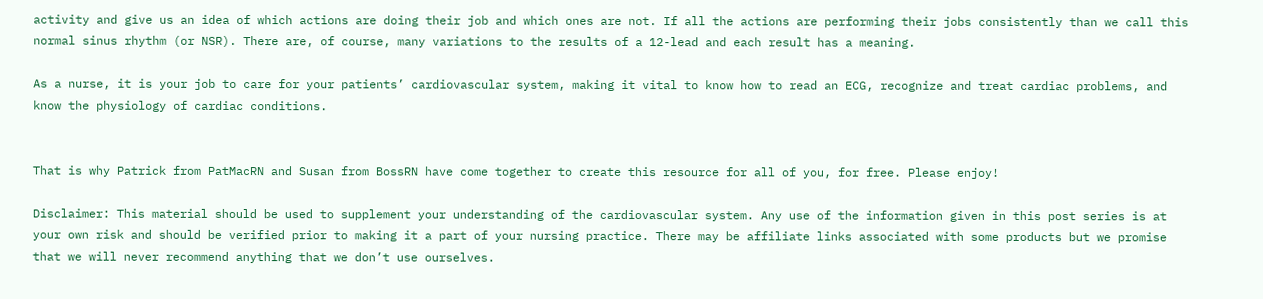activity and give us an idea of which actions are doing their job and which ones are not. If all the actions are performing their jobs consistently than we call this normal sinus rhythm (or NSR). There are, of course, many variations to the results of a 12-lead and each result has a meaning.

As a nurse, it is your job to care for your patients’ cardiovascular system, making it vital to know how to read an ECG, recognize and treat cardiac problems, and know the physiology of cardiac conditions.


That is why Patrick from PatMacRN and Susan from BossRN have come together to create this resource for all of you, for free. Please enjoy!

Disclaimer: This material should be used to supplement your understanding of the cardiovascular system. Any use of the information given in this post series is at your own risk and should be verified prior to making it a part of your nursing practice. There may be affiliate links associated with some products but we promise that we will never recommend anything that we don’t use ourselves.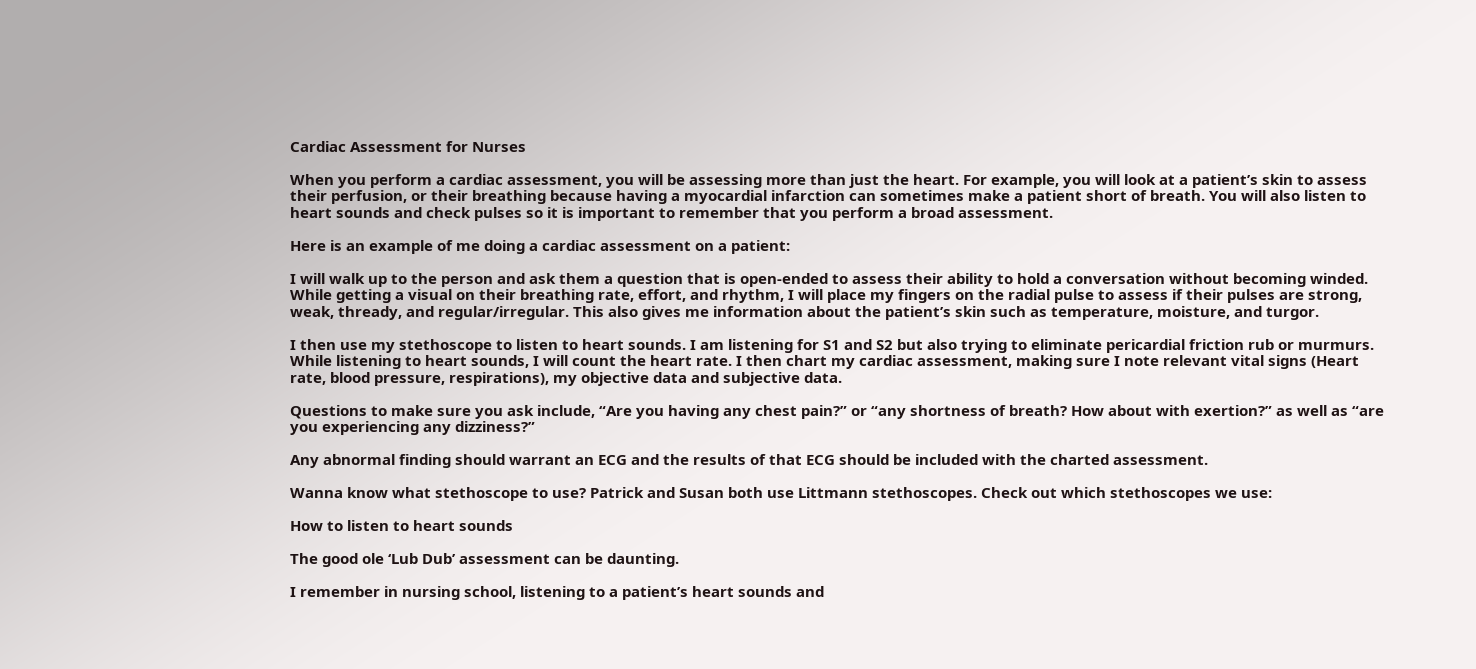Cardiac Assessment for Nurses

When you perform a cardiac assessment, you will be assessing more than just the heart. For example, you will look at a patient’s skin to assess their perfusion, or their breathing because having a myocardial infarction can sometimes make a patient short of breath. You will also listen to heart sounds and check pulses so it is important to remember that you perform a broad assessment.

Here is an example of me doing a cardiac assessment on a patient:

I will walk up to the person and ask them a question that is open-ended to assess their ability to hold a conversation without becoming winded. While getting a visual on their breathing rate, effort, and rhythm, I will place my fingers on the radial pulse to assess if their pulses are strong, weak, thready, and regular/irregular. This also gives me information about the patient’s skin such as temperature, moisture, and turgor.

I then use my stethoscope to listen to heart sounds. I am listening for S1 and S2 but also trying to eliminate pericardial friction rub or murmurs. While listening to heart sounds, I will count the heart rate. I then chart my cardiac assessment, making sure I note relevant vital signs (Heart rate, blood pressure, respirations), my objective data and subjective data.

Questions to make sure you ask include, “Are you having any chest pain?” or “any shortness of breath? How about with exertion?” as well as “are you experiencing any dizziness?”

Any abnormal finding should warrant an ECG and the results of that ECG should be included with the charted assessment.

Wanna know what stethoscope to use? Patrick and Susan both use Littmann stethoscopes. Check out which stethoscopes we use:

How to listen to heart sounds

The good ole ‘Lub Dub’ assessment can be daunting.

I remember in nursing school, listening to a patient’s heart sounds and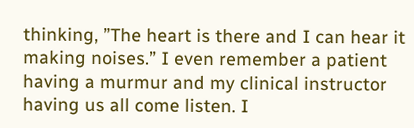thinking, ”The heart is there and I can hear it making noises.” I even remember a patient having a murmur and my clinical instructor having us all come listen. I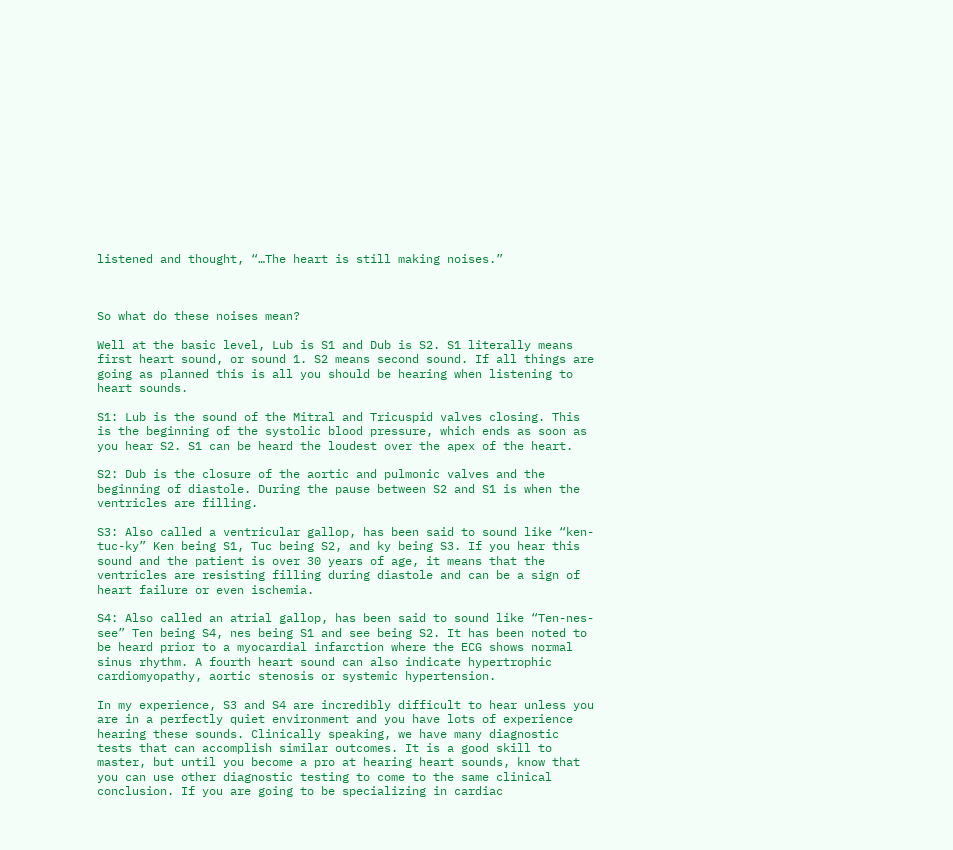listened and thought, “…The heart is still making noises.”



So what do these noises mean?

Well at the basic level, Lub is S1 and Dub is S2. S1 literally means first heart sound, or sound 1. S2 means second sound. If all things are going as planned this is all you should be hearing when listening to heart sounds.

S1: Lub is the sound of the Mitral and Tricuspid valves closing. This is the beginning of the systolic blood pressure, which ends as soon as you hear S2. S1 can be heard the loudest over the apex of the heart.

S2: Dub is the closure of the aortic and pulmonic valves and the beginning of diastole. During the pause between S2 and S1 is when the ventricles are filling.

S3: Also called a ventricular gallop, has been said to sound like “ken-tuc-ky” Ken being S1, Tuc being S2, and ky being S3. If you hear this sound and the patient is over 30 years of age, it means that the ventricles are resisting filling during diastole and can be a sign of heart failure or even ischemia.

S4: Also called an atrial gallop, has been said to sound like “Ten-nes-see” Ten being S4, nes being S1 and see being S2. It has been noted to be heard prior to a myocardial infarction where the ECG shows normal sinus rhythm. A fourth heart sound can also indicate hypertrophic cardiomyopathy, aortic stenosis or systemic hypertension.

In my experience, S3 and S4 are incredibly difficult to hear unless you are in a perfectly quiet environment and you have lots of experience hearing these sounds. Clinically speaking, we have many diagnostic tests that can accomplish similar outcomes. It is a good skill to master, but until you become a pro at hearing heart sounds, know that you can use other diagnostic testing to come to the same clinical conclusion. If you are going to be specializing in cardiac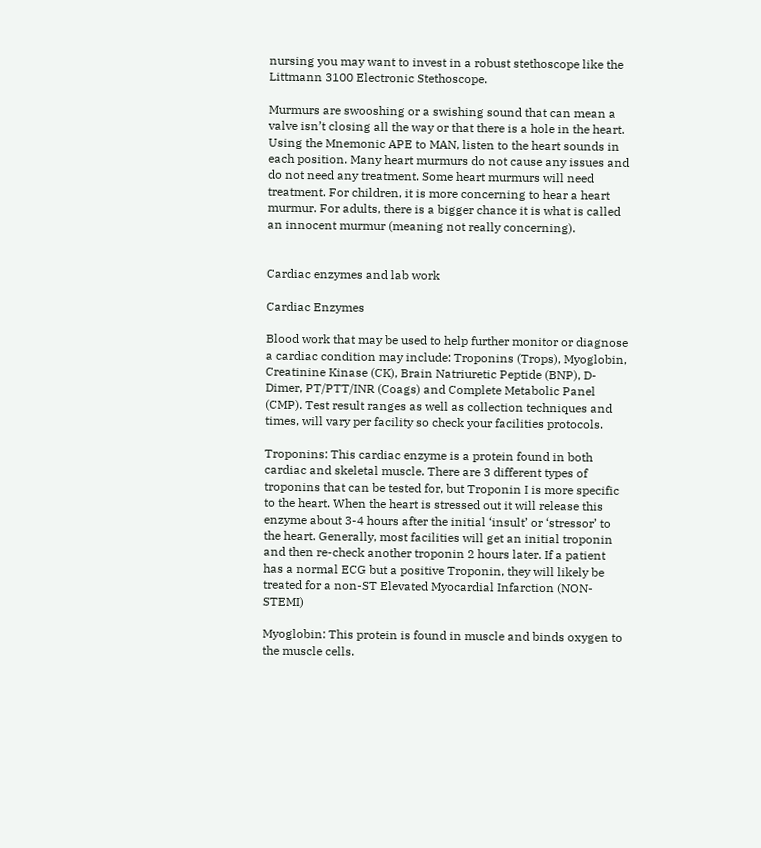nursing you may want to invest in a robust stethoscope like the Littmann 3100 Electronic Stethoscope.

Murmurs are swooshing or a swishing sound that can mean a valve isn’t closing all the way or that there is a hole in the heart. Using the Mnemonic APE to MAN, listen to the heart sounds in each position. Many heart murmurs do not cause any issues and do not need any treatment. Some heart murmurs will need treatment. For children, it is more concerning to hear a heart murmur. For adults, there is a bigger chance it is what is called an innocent murmur (meaning not really concerning).


Cardiac enzymes and lab work

Cardiac Enzymes

Blood work that may be used to help further monitor or diagnose a cardiac condition may include: Troponins (Trops), Myoglobin, Creatinine Kinase (CK), Brain Natriuretic Peptide (BNP), D-Dimer, PT/PTT/INR (Coags) and Complete Metabolic Panel (CMP). Test result ranges as well as collection techniques and times, will vary per facility so check your facilities protocols.

Troponins: This cardiac enzyme is a protein found in both cardiac and skeletal muscle. There are 3 different types of troponins that can be tested for, but Troponin I is more specific to the heart. When the heart is stressed out it will release this enzyme about 3-4 hours after the initial ‘insult’ or ‘stressor’ to the heart. Generally, most facilities will get an initial troponin and then re-check another troponin 2 hours later. If a patient has a normal ECG but a positive Troponin, they will likely be treated for a non-ST Elevated Myocardial Infarction (NON-STEMI)

Myoglobin: This protein is found in muscle and binds oxygen to the muscle cells.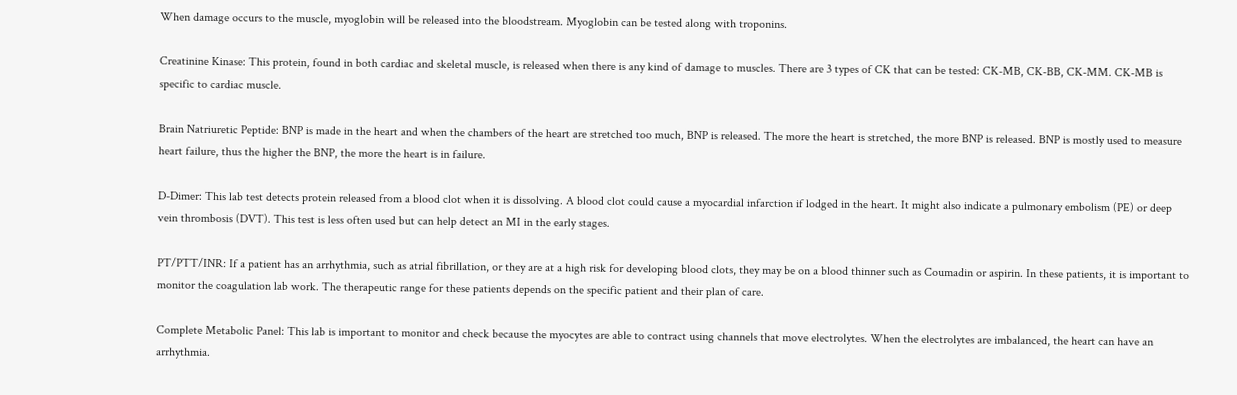When damage occurs to the muscle, myoglobin will be released into the bloodstream. Myoglobin can be tested along with troponins.

Creatinine Kinase: This protein, found in both cardiac and skeletal muscle, is released when there is any kind of damage to muscles. There are 3 types of CK that can be tested: CK-MB, CK-BB, CK-MM. CK-MB is specific to cardiac muscle.

Brain Natriuretic Peptide: BNP is made in the heart and when the chambers of the heart are stretched too much, BNP is released. The more the heart is stretched, the more BNP is released. BNP is mostly used to measure heart failure, thus the higher the BNP, the more the heart is in failure.

D-Dimer: This lab test detects protein released from a blood clot when it is dissolving. A blood clot could cause a myocardial infarction if lodged in the heart. It might also indicate a pulmonary embolism (PE) or deep vein thrombosis (DVT). This test is less often used but can help detect an MI in the early stages.

PT/PTT/INR: If a patient has an arrhythmia, such as atrial fibrillation, or they are at a high risk for developing blood clots, they may be on a blood thinner such as Coumadin or aspirin. In these patients, it is important to monitor the coagulation lab work. The therapeutic range for these patients depends on the specific patient and their plan of care.

Complete Metabolic Panel: This lab is important to monitor and check because the myocytes are able to contract using channels that move electrolytes. When the electrolytes are imbalanced, the heart can have an arrhythmia.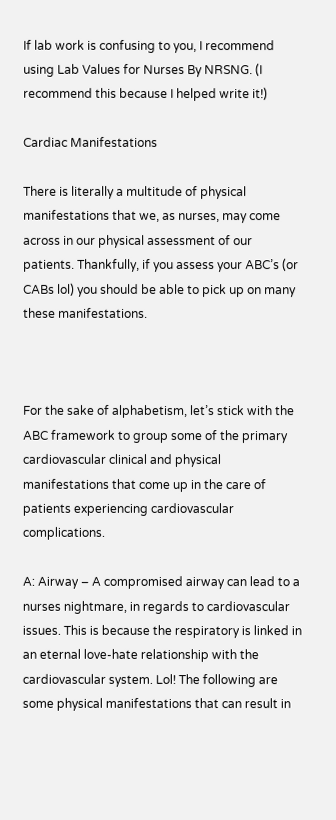If lab work is confusing to you, I recommend using Lab Values for Nurses By NRSNG. (I recommend this because I helped write it!)

Cardiac Manifestations

There is literally a multitude of physical manifestations that we, as nurses, may come across in our physical assessment of our patients. Thankfully, if you assess your ABC’s (or CABs lol) you should be able to pick up on many these manifestations.



For the sake of alphabetism, let’s stick with the ABC framework to group some of the primary cardiovascular clinical and physical manifestations that come up in the care of patients experiencing cardiovascular complications.

A: Airway – A compromised airway can lead to a nurses nightmare, in regards to cardiovascular issues. This is because the respiratory is linked in an eternal love-hate relationship with the cardiovascular system. Lol! The following are some physical manifestations that can result in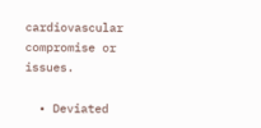cardiovascular compromise or issues.

  • Deviated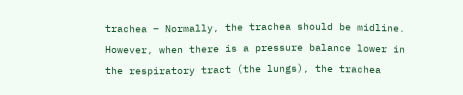trachea – Normally, the trachea should be midline. However, when there is a pressure balance lower in the respiratory tract (the lungs), the trachea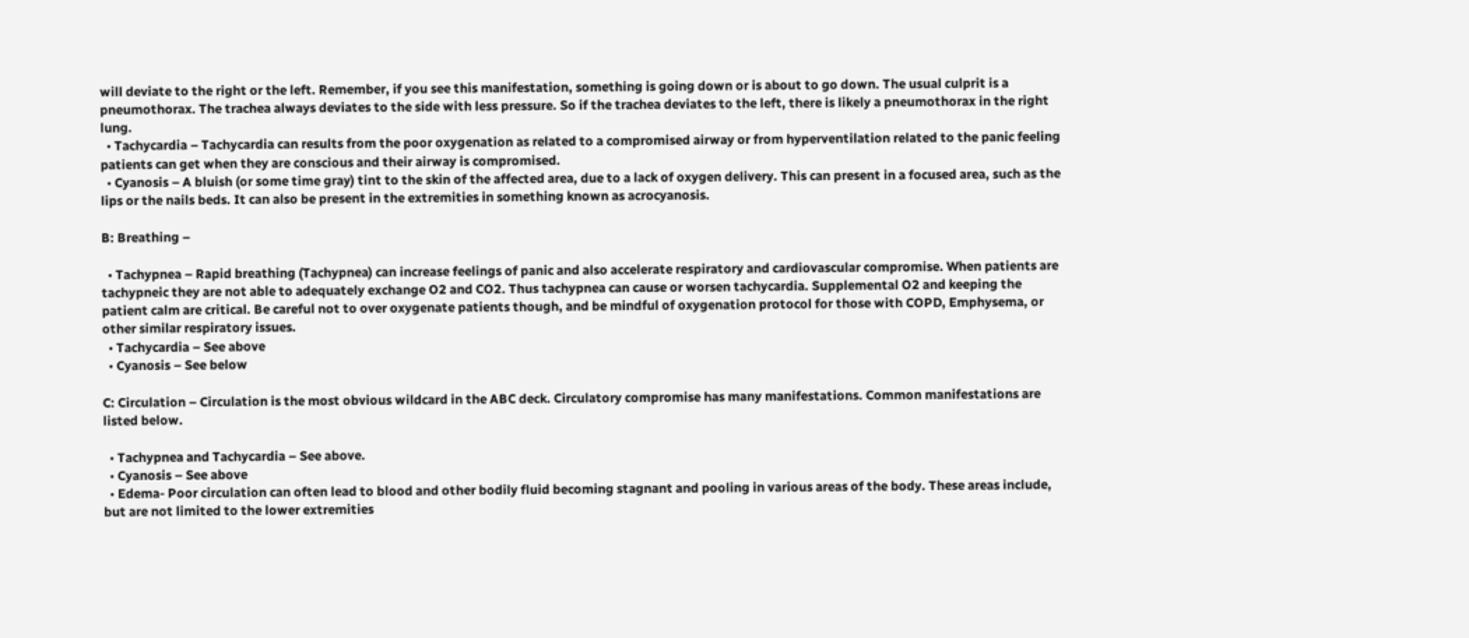will deviate to the right or the left. Remember, if you see this manifestation, something is going down or is about to go down. The usual culprit is a pneumothorax. The trachea always deviates to the side with less pressure. So if the trachea deviates to the left, there is likely a pneumothorax in the right lung.
  • Tachycardia – Tachycardia can results from the poor oxygenation as related to a compromised airway or from hyperventilation related to the panic feeling patients can get when they are conscious and their airway is compromised.
  • Cyanosis – A bluish (or some time gray) tint to the skin of the affected area, due to a lack of oxygen delivery. This can present in a focused area, such as the lips or the nails beds. It can also be present in the extremities in something known as acrocyanosis.

B: Breathing –

  • Tachypnea – Rapid breathing (Tachypnea) can increase feelings of panic and also accelerate respiratory and cardiovascular compromise. When patients are tachypneic they are not able to adequately exchange O2 and CO2. Thus tachypnea can cause or worsen tachycardia. Supplemental O2 and keeping the patient calm are critical. Be careful not to over oxygenate patients though, and be mindful of oxygenation protocol for those with COPD, Emphysema, or other similar respiratory issues.
  • Tachycardia – See above
  • Cyanosis – See below

C: Circulation – Circulation is the most obvious wildcard in the ABC deck. Circulatory compromise has many manifestations. Common manifestations are listed below.

  • Tachypnea and Tachycardia – See above.
  • Cyanosis – See above
  • Edema- Poor circulation can often lead to blood and other bodily fluid becoming stagnant and pooling in various areas of the body. These areas include, but are not limited to the lower extremities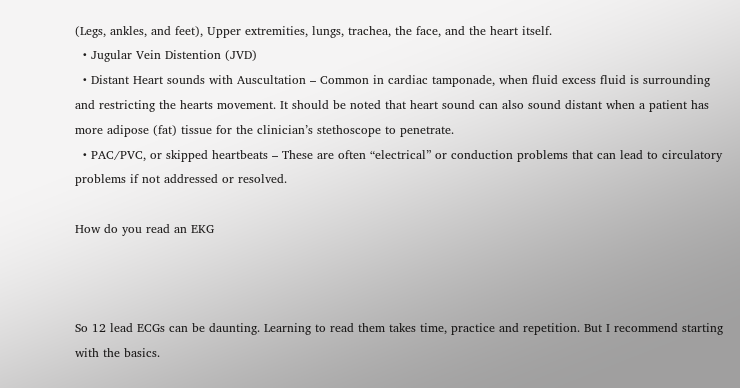(Legs, ankles, and feet), Upper extremities, lungs, trachea, the face, and the heart itself.
  • Jugular Vein Distention (JVD)
  • Distant Heart sounds with Auscultation – Common in cardiac tamponade, when fluid excess fluid is surrounding and restricting the hearts movement. It should be noted that heart sound can also sound distant when a patient has more adipose (fat) tissue for the clinician’s stethoscope to penetrate.
  • PAC/PVC, or skipped heartbeats – These are often “electrical” or conduction problems that can lead to circulatory problems if not addressed or resolved.

How do you read an EKG



So 12 lead ECGs can be daunting. Learning to read them takes time, practice and repetition. But I recommend starting with the basics.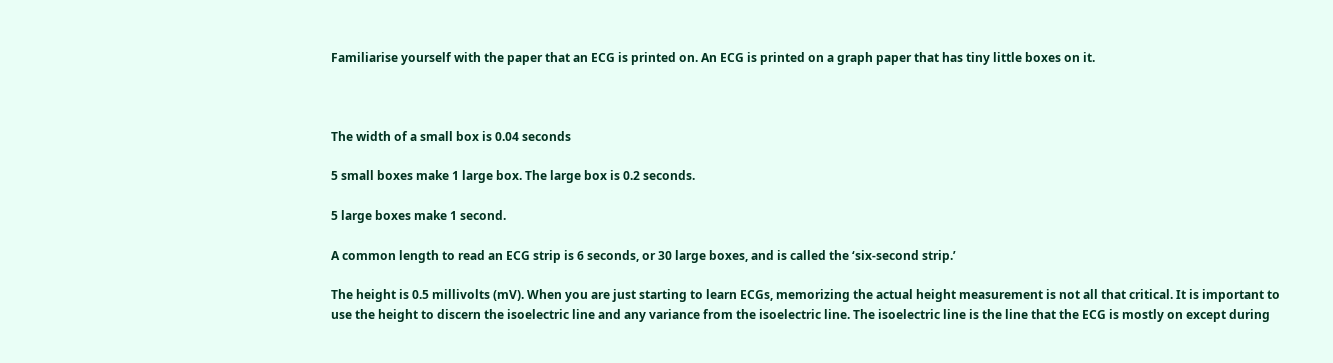Familiarise yourself with the paper that an ECG is printed on. An ECG is printed on a graph paper that has tiny little boxes on it.



The width of a small box is 0.04 seconds

5 small boxes make 1 large box. The large box is 0.2 seconds.

5 large boxes make 1 second.

A common length to read an ECG strip is 6 seconds, or 30 large boxes, and is called the ‘six-second strip.’

The height is 0.5 millivolts (mV). When you are just starting to learn ECGs, memorizing the actual height measurement is not all that critical. It is important to use the height to discern the isoelectric line and any variance from the isoelectric line. The isoelectric line is the line that the ECG is mostly on except during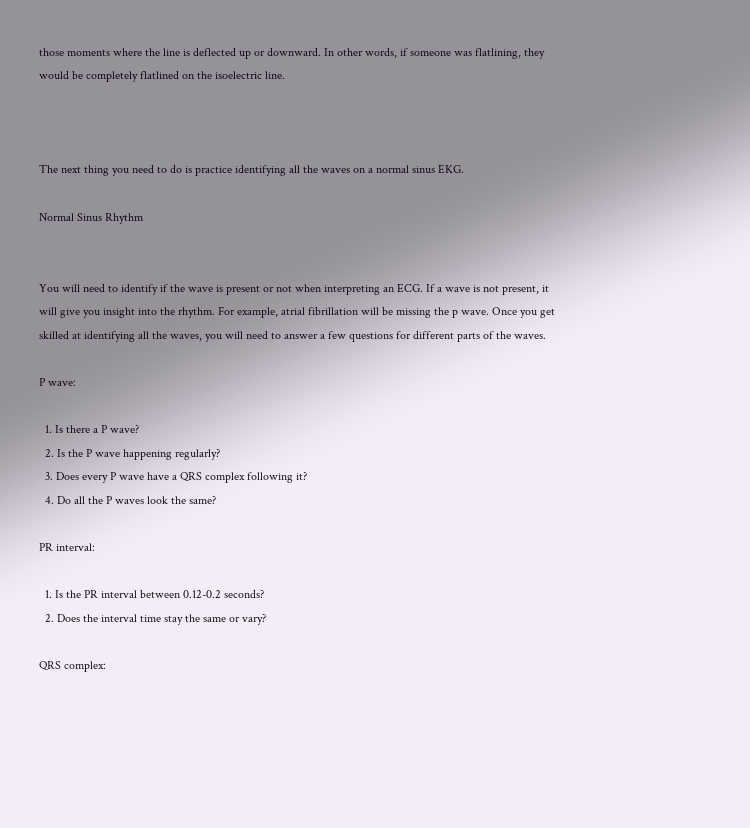those moments where the line is deflected up or downward. In other words, if someone was flatlining, they would be completely flatlined on the isoelectric line.



The next thing you need to do is practice identifying all the waves on a normal sinus EKG.

Normal Sinus Rhythm


You will need to identify if the wave is present or not when interpreting an ECG. If a wave is not present, it will give you insight into the rhythm. For example, atrial fibrillation will be missing the p wave. Once you get skilled at identifying all the waves, you will need to answer a few questions for different parts of the waves.

P wave:

  1. Is there a P wave?
  2. Is the P wave happening regularly?
  3. Does every P wave have a QRS complex following it?
  4. Do all the P waves look the same?

PR interval:

  1. Is the PR interval between 0.12-0.2 seconds?
  2. Does the interval time stay the same or vary?

QRS complex: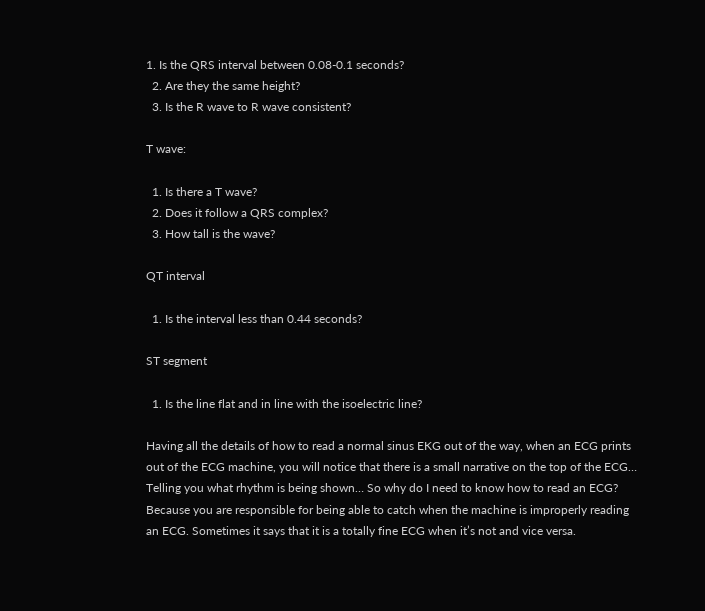1. Is the QRS interval between 0.08-0.1 seconds?
  2. Are they the same height?
  3. Is the R wave to R wave consistent?

T wave:

  1. Is there a T wave?
  2. Does it follow a QRS complex?
  3. How tall is the wave?

QT interval

  1. Is the interval less than 0.44 seconds?

ST segment

  1. Is the line flat and in line with the isoelectric line?

Having all the details of how to read a normal sinus EKG out of the way, when an ECG prints out of the ECG machine, you will notice that there is a small narrative on the top of the ECG… Telling you what rhythm is being shown… So why do I need to know how to read an ECG? Because you are responsible for being able to catch when the machine is improperly reading an ECG. Sometimes it says that it is a totally fine ECG when it’s not and vice versa.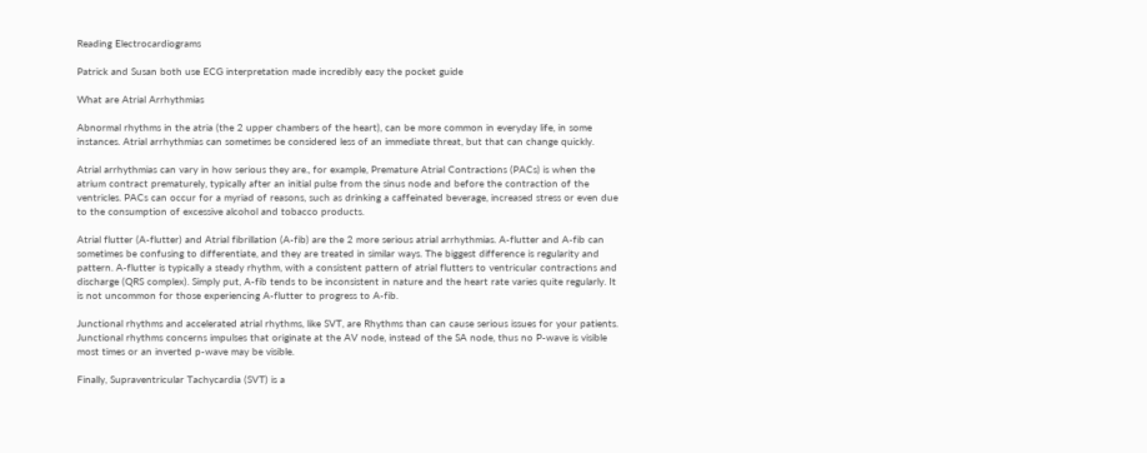Reading Electrocardiograms

Patrick and Susan both use ECG interpretation made incredibly easy the pocket guide

What are Atrial Arrhythmias

Abnormal rhythms in the atria (the 2 upper chambers of the heart), can be more common in everyday life, in some instances. Atrial arrhythmias can sometimes be considered less of an immediate threat, but that can change quickly.

Atrial arrhythmias can vary in how serious they are., for example, Premature Atrial Contractions (PACs) is when the atrium contract prematurely, typically after an initial pulse from the sinus node and before the contraction of the ventricles. PACs can occur for a myriad of reasons, such as drinking a caffeinated beverage, increased stress or even due to the consumption of excessive alcohol and tobacco products.

Atrial flutter (A-flutter) and Atrial fibrillation (A-fib) are the 2 more serious atrial arrhythmias. A-flutter and A-fib can sometimes be confusing to differentiate, and they are treated in similar ways. The biggest difference is regularity and pattern. A-flutter is typically a steady rhythm, with a consistent pattern of atrial flutters to ventricular contractions and discharge (QRS complex). Simply put, A-fib tends to be inconsistent in nature and the heart rate varies quite regularly. It is not uncommon for those experiencing A-flutter to progress to A-fib.

Junctional rhythms and accelerated atrial rhythms, like SVT, are Rhythms than can cause serious issues for your patients. Junctional rhythms concerns impulses that originate at the AV node, instead of the SA node, thus no P-wave is visible most times or an inverted p-wave may be visible.

Finally, Supraventricular Tachycardia (SVT) is a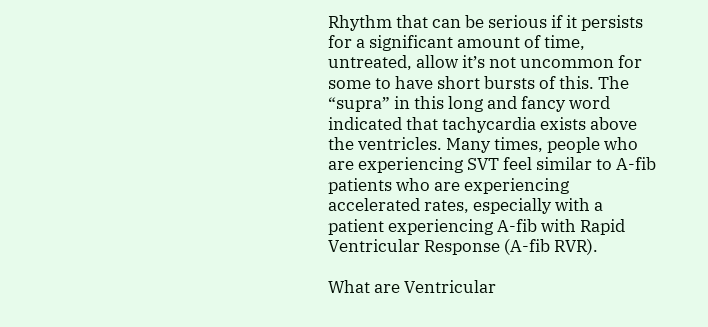Rhythm that can be serious if it persists for a significant amount of time, untreated, allow it’s not uncommon for some to have short bursts of this. The “supra” in this long and fancy word indicated that tachycardia exists above the ventricles. Many times, people who are experiencing SVT feel similar to A-fib patients who are experiencing accelerated rates, especially with a patient experiencing A-fib with Rapid Ventricular Response (A-fib RVR).

What are Ventricular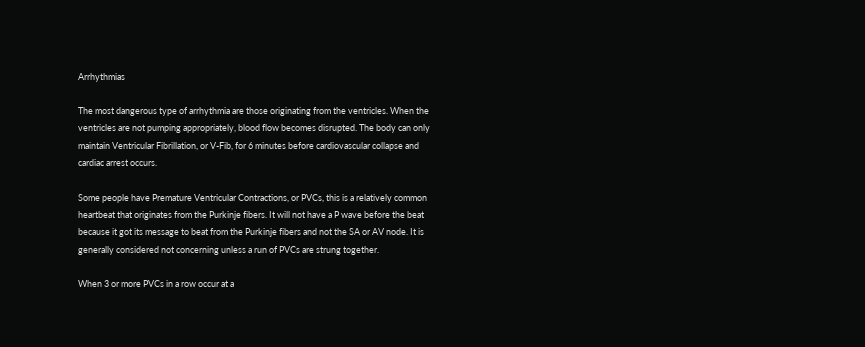Arrhythmias

The most dangerous type of arrhythmia are those originating from the ventricles. When the ventricles are not pumping appropriately, blood flow becomes disrupted. The body can only maintain Ventricular Fibrillation, or V-Fib, for 6 minutes before cardiovascular collapse and cardiac arrest occurs.

Some people have Premature Ventricular Contractions, or PVCs, this is a relatively common heartbeat that originates from the Purkinje fibers. It will not have a P wave before the beat because it got its message to beat from the Purkinje fibers and not the SA or AV node. It is generally considered not concerning unless a run of PVCs are strung together.

When 3 or more PVCs in a row occur at a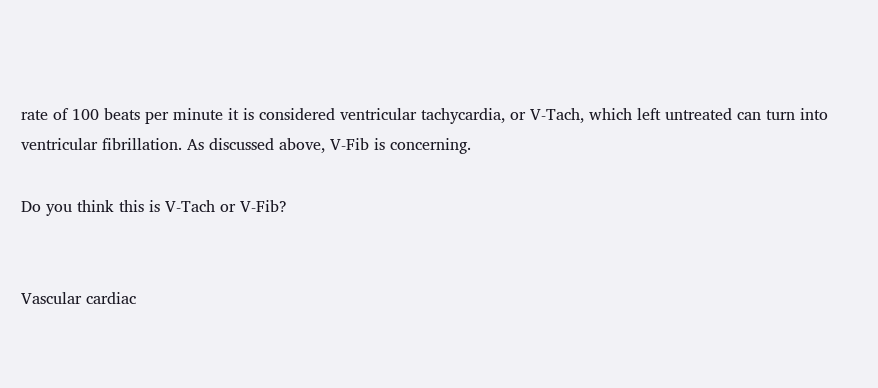rate of 100 beats per minute it is considered ventricular tachycardia, or V-Tach, which left untreated can turn into ventricular fibrillation. As discussed above, V-Fib is concerning.

Do you think this is V-Tach or V-Fib?


Vascular cardiac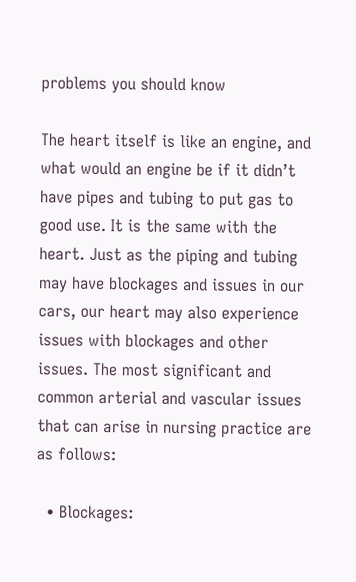problems you should know

The heart itself is like an engine, and what would an engine be if it didn’t have pipes and tubing to put gas to good use. It is the same with the heart. Just as the piping and tubing may have blockages and issues in our cars, our heart may also experience issues with blockages and other issues. The most significant and common arterial and vascular issues that can arise in nursing practice are as follows:

  • Blockages: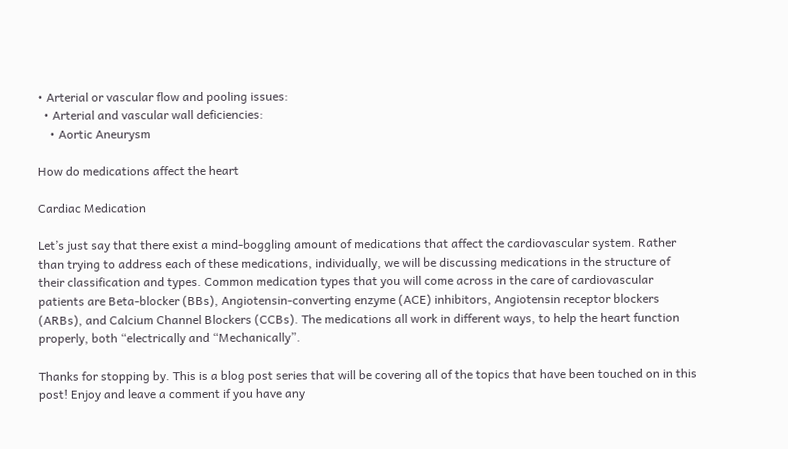• Arterial or vascular flow and pooling issues:
  • Arterial and vascular wall deficiencies:
    • Aortic Aneurysm

How do medications affect the heart

Cardiac Medication

Let’s just say that there exist a mind-boggling amount of medications that affect the cardiovascular system. Rather than trying to address each of these medications, individually, we will be discussing medications in the structure of their classification and types. Common medication types that you will come across in the care of cardiovascular patients are Beta-blocker (BBs), Angiotensin-converting enzyme (ACE) inhibitors, Angiotensin receptor blockers (ARBs), and Calcium Channel Blockers (CCBs). The medications all work in different ways, to help the heart function properly, both “electrically and “Mechanically”.

Thanks for stopping by. This is a blog post series that will be covering all of the topics that have been touched on in this post! Enjoy and leave a comment if you have any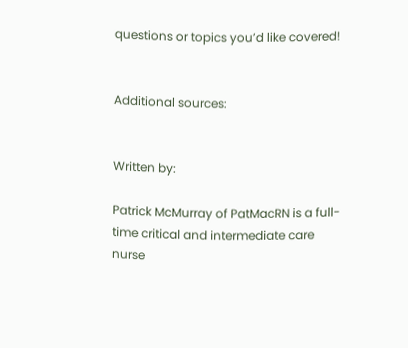questions or topics you’d like covered!


Additional sources:


Written by:

Patrick McMurray of PatMacRN is a full-time critical and intermediate care nurse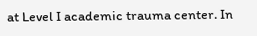at Level I academic trauma center. In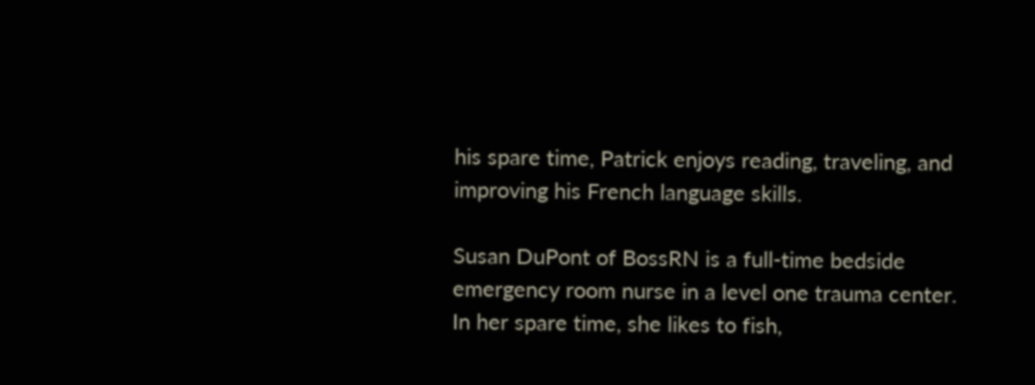his spare time, Patrick enjoys reading, traveling, and improving his French language skills.

Susan DuPont of BossRN is a full-time bedside emergency room nurse in a level one trauma center. In her spare time, she likes to fish,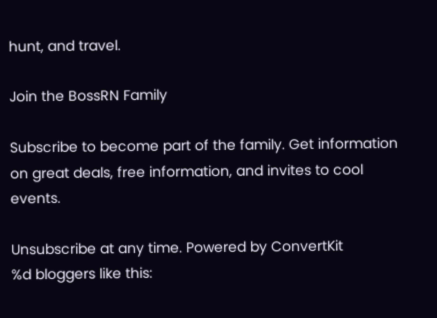hunt, and travel.

Join the BossRN Family

Subscribe to become part of the family. Get information on great deals, free information, and invites to cool events.

Unsubscribe at any time. Powered by ConvertKit
%d bloggers like this: